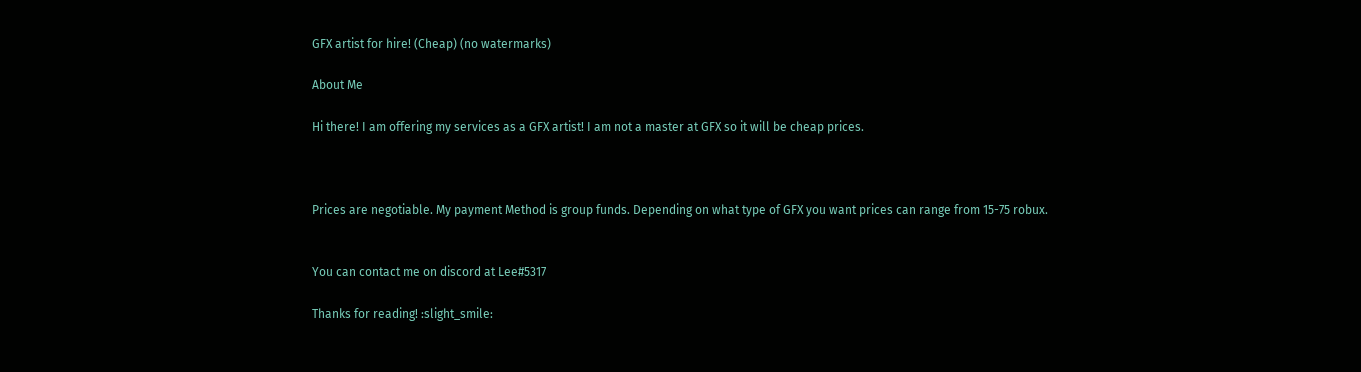GFX artist for hire! (Cheap) (no watermarks)

About Me

Hi there! I am offering my services as a GFX artist! I am not a master at GFX so it will be cheap prices.



Prices are negotiable. My payment Method is group funds. Depending on what type of GFX you want prices can range from 15-75 robux.


You can contact me on discord at Lee#5317

Thanks for reading! :slight_smile: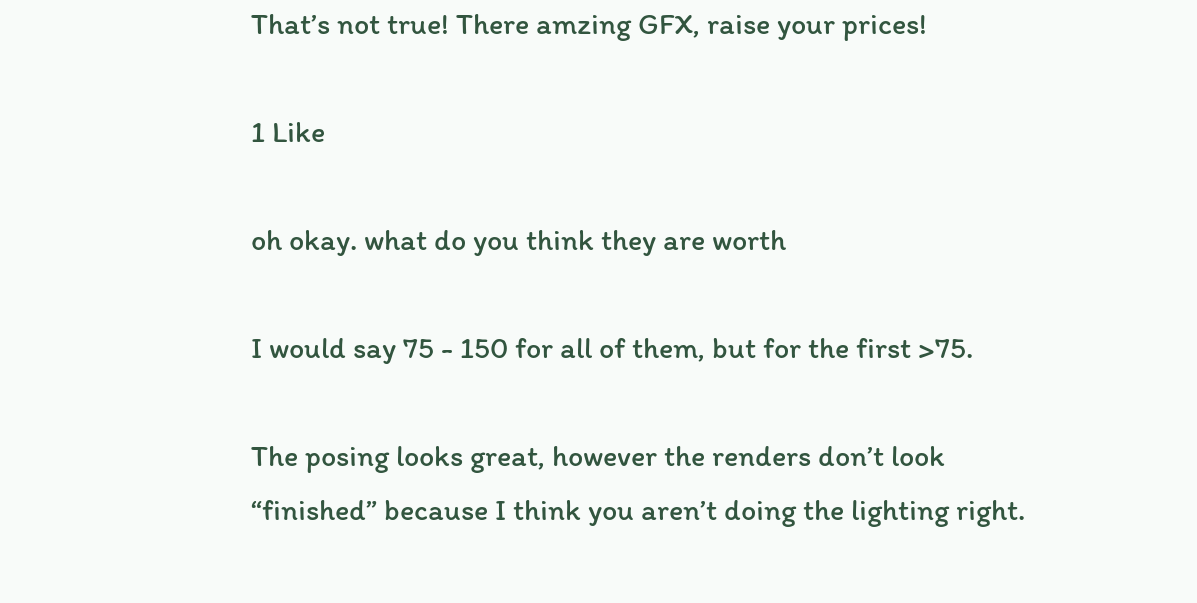That’s not true! There amzing GFX, raise your prices!

1 Like

oh okay. what do you think they are worth

I would say 75 - 150 for all of them, but for the first >75.

The posing looks great, however the renders don’t look “finished” because I think you aren’t doing the lighting right.